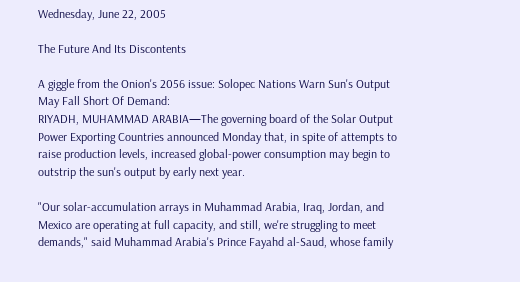Wednesday, June 22, 2005

The Future And Its Discontents

A giggle from the Onion's 2056 issue: Solopec Nations Warn Sun's Output May Fall Short Of Demand:
RIYADH, MUHAMMAD ARABIA—The governing board of the Solar Output Power Exporting Countries announced Monday that, in spite of attempts to raise production levels, increased global-power consumption may begin to outstrip the sun's output by early next year.

"Our solar-accumulation arrays in Muhammad Arabia, Iraq, Jordan, and Mexico are operating at full capacity, and still, we're struggling to meet demands," said Muhammad Arabia's Prince Fayahd al-Saud, whose family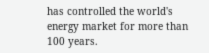has controlled the world's energy market for more than 100 years.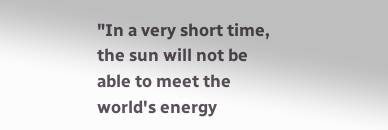"In a very short time, the sun will not be able to meet the world's energy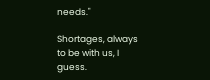needs."

Shortages, always to be with us, I guess.